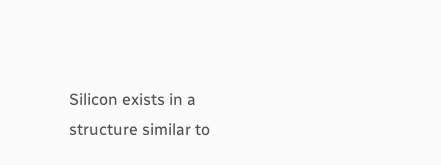Silicon exists in a structure similar to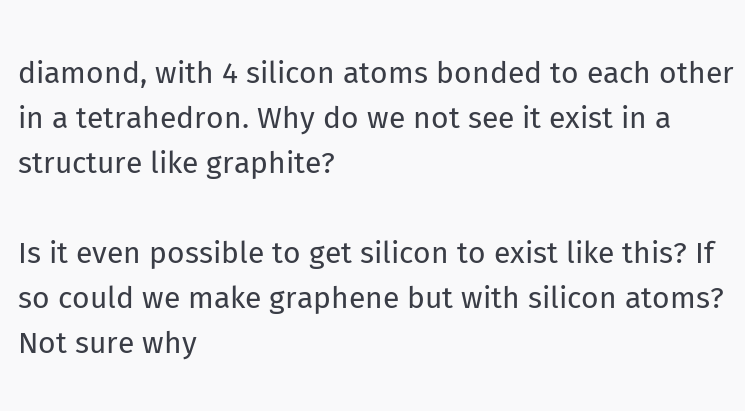diamond, with 4 silicon atoms bonded to each other in a tetrahedron. Why do we not see it exist in a structure like graphite?

Is it even possible to get silicon to exist like this? If so could we make graphene but with silicon atoms? Not sure why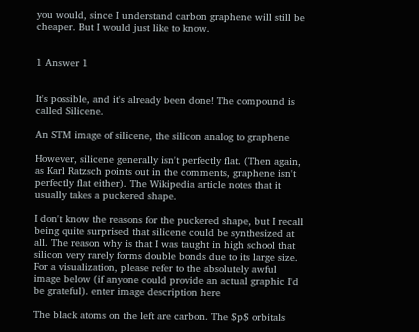you would, since I understand carbon graphene will still be cheaper. But I would just like to know.


1 Answer 1


It's possible, and it's already been done! The compound is called Silicene.

An STM image of silicene, the silicon analog to graphene

However, silicene generally isn't perfectly flat. (Then again, as Karl Ratzsch points out in the comments, graphene isn't perfectly flat either). The Wikipedia article notes that it usually takes a puckered shape.

I don't know the reasons for the puckered shape, but I recall being quite surprised that silicene could be synthesized at all. The reason why is that I was taught in high school that silicon very rarely forms double bonds due to its large size. For a visualization, please refer to the absolutely awful image below (if anyone could provide an actual graphic I'd be grateful). enter image description here

The black atoms on the left are carbon. The $p$ orbitals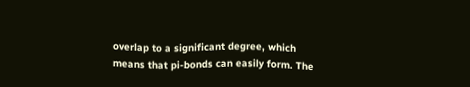overlap to a significant degree, which means that pi-bonds can easily form. The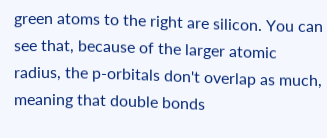green atoms to the right are silicon. You can see that, because of the larger atomic radius, the p-orbitals don't overlap as much, meaning that double bonds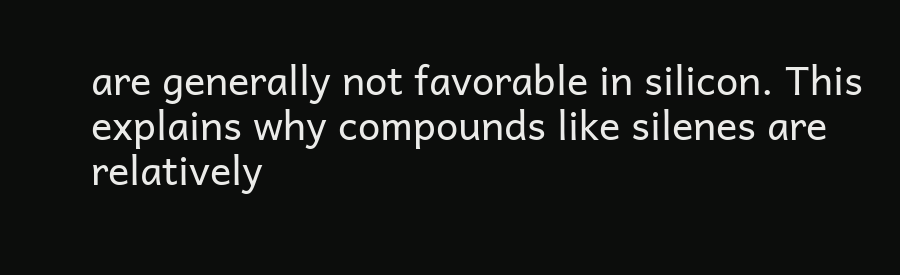are generally not favorable in silicon. This explains why compounds like silenes are relatively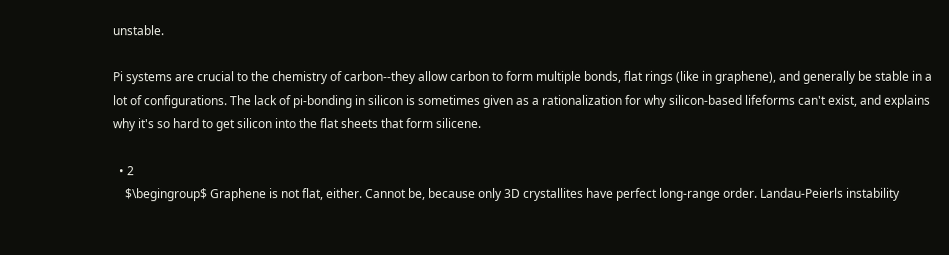unstable.

Pi systems are crucial to the chemistry of carbon--they allow carbon to form multiple bonds, flat rings (like in graphene), and generally be stable in a lot of configurations. The lack of pi-bonding in silicon is sometimes given as a rationalization for why silicon-based lifeforms can't exist, and explains why it's so hard to get silicon into the flat sheets that form silicene.

  • 2
    $\begingroup$ Graphene is not flat, either. Cannot be, because only 3D crystallites have perfect long-range order. Landau-Peierls instability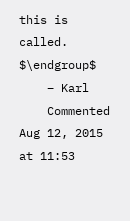this is called. $\endgroup$
    – Karl
    Commented Aug 12, 2015 at 11:53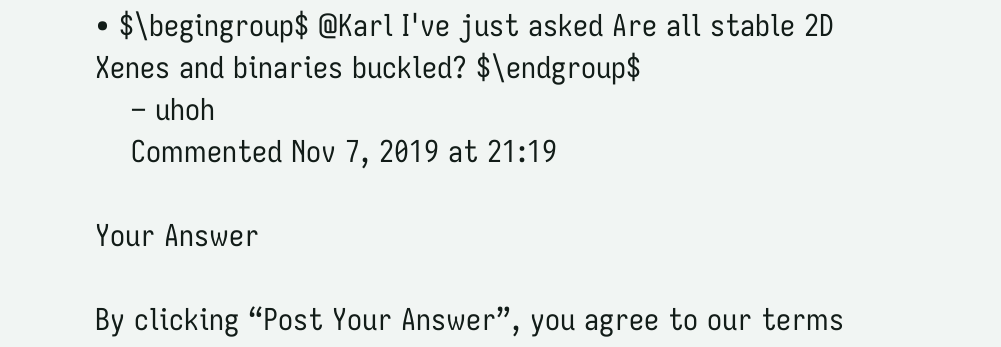• $\begingroup$ @Karl I've just asked Are all stable 2D Xenes and binaries buckled? $\endgroup$
    – uhoh
    Commented Nov 7, 2019 at 21:19

Your Answer

By clicking “Post Your Answer”, you agree to our terms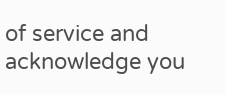of service and acknowledge you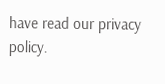have read our privacy policy.